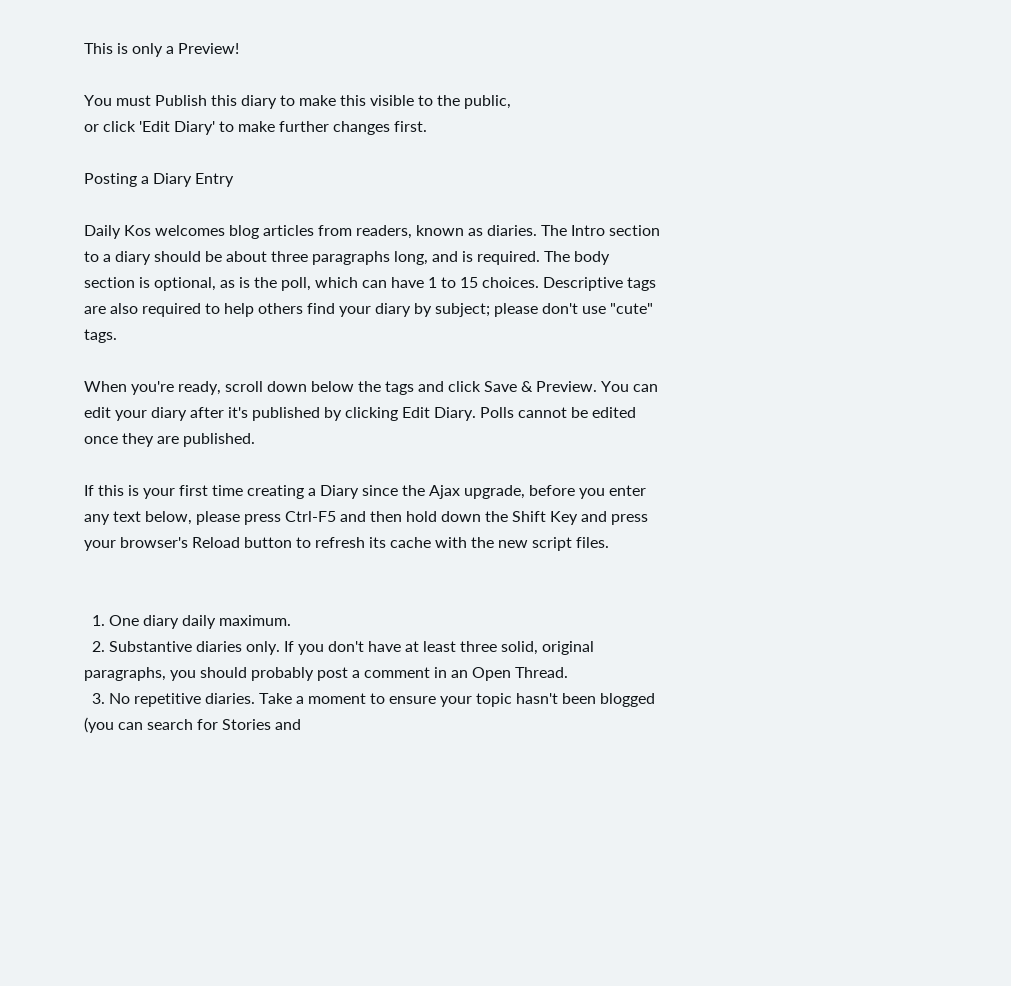This is only a Preview!

You must Publish this diary to make this visible to the public,
or click 'Edit Diary' to make further changes first.

Posting a Diary Entry

Daily Kos welcomes blog articles from readers, known as diaries. The Intro section to a diary should be about three paragraphs long, and is required. The body section is optional, as is the poll, which can have 1 to 15 choices. Descriptive tags are also required to help others find your diary by subject; please don't use "cute" tags.

When you're ready, scroll down below the tags and click Save & Preview. You can edit your diary after it's published by clicking Edit Diary. Polls cannot be edited once they are published.

If this is your first time creating a Diary since the Ajax upgrade, before you enter any text below, please press Ctrl-F5 and then hold down the Shift Key and press your browser's Reload button to refresh its cache with the new script files.


  1. One diary daily maximum.
  2. Substantive diaries only. If you don't have at least three solid, original paragraphs, you should probably post a comment in an Open Thread.
  3. No repetitive diaries. Take a moment to ensure your topic hasn't been blogged (you can search for Stories and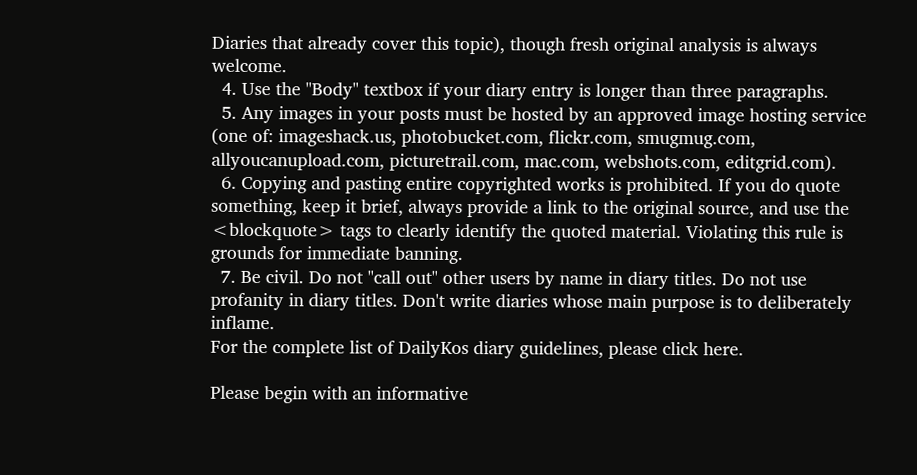Diaries that already cover this topic), though fresh original analysis is always welcome.
  4. Use the "Body" textbox if your diary entry is longer than three paragraphs.
  5. Any images in your posts must be hosted by an approved image hosting service (one of: imageshack.us, photobucket.com, flickr.com, smugmug.com, allyoucanupload.com, picturetrail.com, mac.com, webshots.com, editgrid.com).
  6. Copying and pasting entire copyrighted works is prohibited. If you do quote something, keep it brief, always provide a link to the original source, and use the <blockquote> tags to clearly identify the quoted material. Violating this rule is grounds for immediate banning.
  7. Be civil. Do not "call out" other users by name in diary titles. Do not use profanity in diary titles. Don't write diaries whose main purpose is to deliberately inflame.
For the complete list of DailyKos diary guidelines, please click here.

Please begin with an informative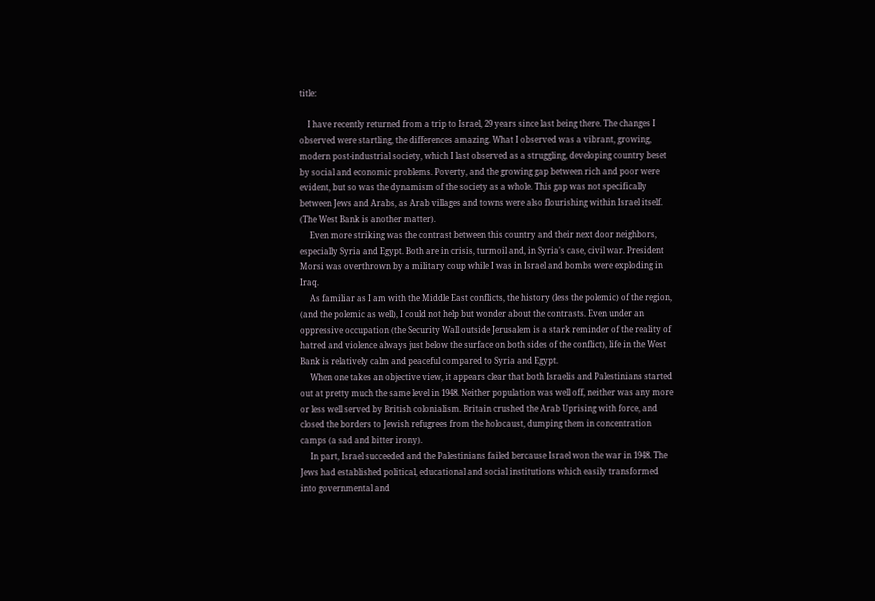title:

    I have recently returned from a trip to Israel, 29 years since last being there. The changes I observed were startling, the differences amazing. What I observed was a vibrant, growing, modern post-industrial society, which I last observed as a struggling, developing country beset by social and economic problems. Poverty, and the growing gap between rich and poor were evident, but so was the dynamism of the society as a whole. This gap was not specifically between Jews and Arabs, as Arab villages and towns were also flourishing within Israel itself. (The West Bank is another matter).
     Even more striking was the contrast between this country and their next door neighbors, especially Syria and Egypt. Both are in crisis, turmoil and, in Syria's case, civil war. President Morsi was overthrown by a military coup while I was in Israel and bombs were exploding in Iraq.
     As familiar as I am with the Middle East conflicts, the history (less the polemic) of the region, (and the polemic as well), I could not help but wonder about the contrasts. Even under an oppressive occupation (the Security Wall outside Jerusalem is a stark reminder of the reality of hatred and violence always just below the surface on both sides of the conflict), life in the West Bank is relatively calm and peaceful compared to Syria and Egypt.
     When one takes an objective view, it appears clear that both Israelis and Palestinians started out at pretty much the same level in 1948. Neither population was well off, neither was any more or less well served by British colonialism. Britain crushed the Arab Uprising with force, and closed the borders to Jewish refugrees from the holocaust, dumping them in concentration camps (a sad and bitter irony).
     In part, Israel succeeded and the Palestinians failed bercause Israel won the war in 1948. The Jews had established political, educational and social institutions which easily transformed into governmental and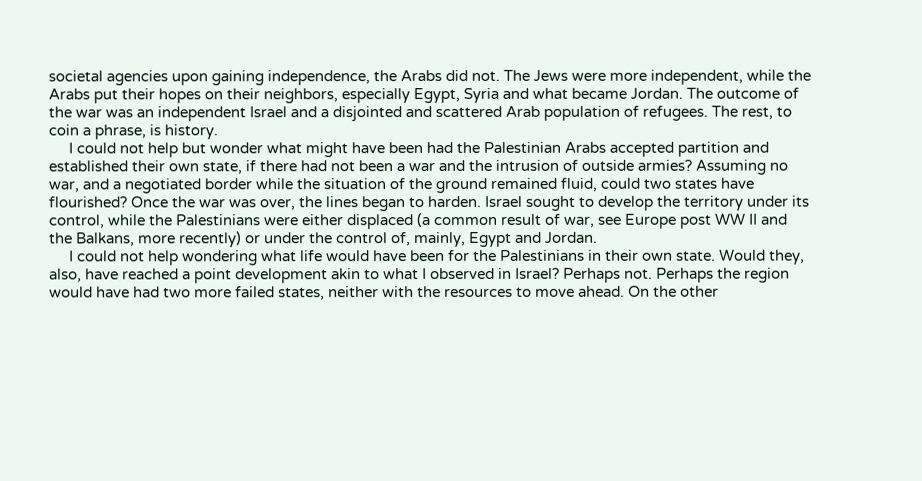societal agencies upon gaining independence, the Arabs did not. The Jews were more independent, while the Arabs put their hopes on their neighbors, especially Egypt, Syria and what became Jordan. The outcome of the war was an independent Israel and a disjointed and scattered Arab population of refugees. The rest, to coin a phrase, is history.
     I could not help but wonder what might have been had the Palestinian Arabs accepted partition and established their own state, if there had not been a war and the intrusion of outside armies? Assuming no war, and a negotiated border while the situation of the ground remained fluid, could two states have flourished? Once the war was over, the lines began to harden. Israel sought to develop the territory under its control, while the Palestinians were either displaced (a common result of war, see Europe post WW II and the Balkans, more recently) or under the control of, mainly, Egypt and Jordan.
     I could not help wondering what life would have been for the Palestinians in their own state. Would they, also, have reached a point development akin to what I observed in Israel? Perhaps not. Perhaps the region would have had two more failed states, neither with the resources to move ahead. On the other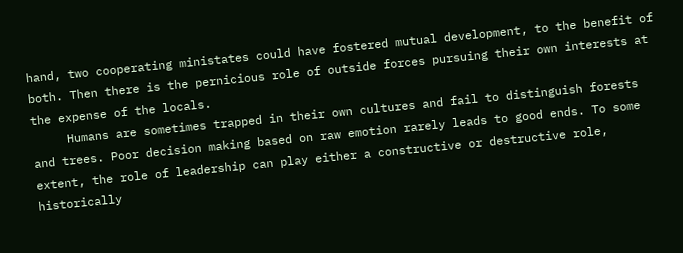hand, two cooperating ministates could have fostered mutual development, to the benefit of both. Then there is the pernicious role of outside forces pursuing their own interests at the expense of the locals.
     Humans are sometimes trapped in their own cultures and fail to distinguish forests and trees. Poor decision making based on raw emotion rarely leads to good ends. To some extent, the role of leadership can play either a constructive or destructive role, historically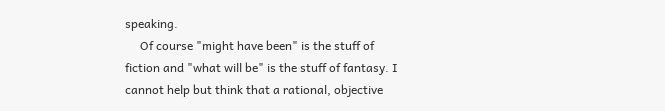speaking.
     Of course "might have been" is the stuff of fiction and "what will be" is the stuff of fantasy. I cannot help but think that a rational, objective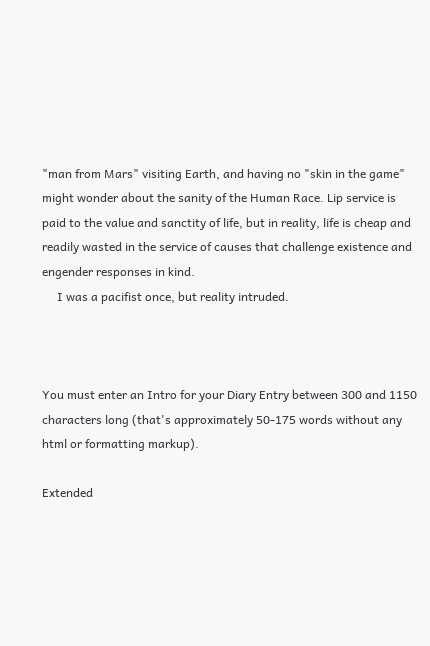"man from Mars" visiting Earth, and having no "skin in the game" might wonder about the sanity of the Human Race. Lip service is paid to the value and sanctity of life, but in reality, life is cheap and readily wasted in the service of causes that challenge existence and engender responses in kind.
     I was a pacifist once, but reality intruded.



You must enter an Intro for your Diary Entry between 300 and 1150 characters long (that's approximately 50-175 words without any html or formatting markup).

Extended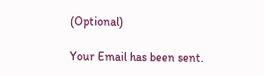(Optional)

Your Email has been sent.